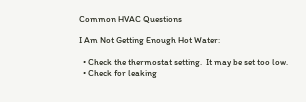Common HVAC Questions

I Am Not Getting Enough Hot Water:

  • Check the thermostat setting.  It may be set too low.
  • Check for leaking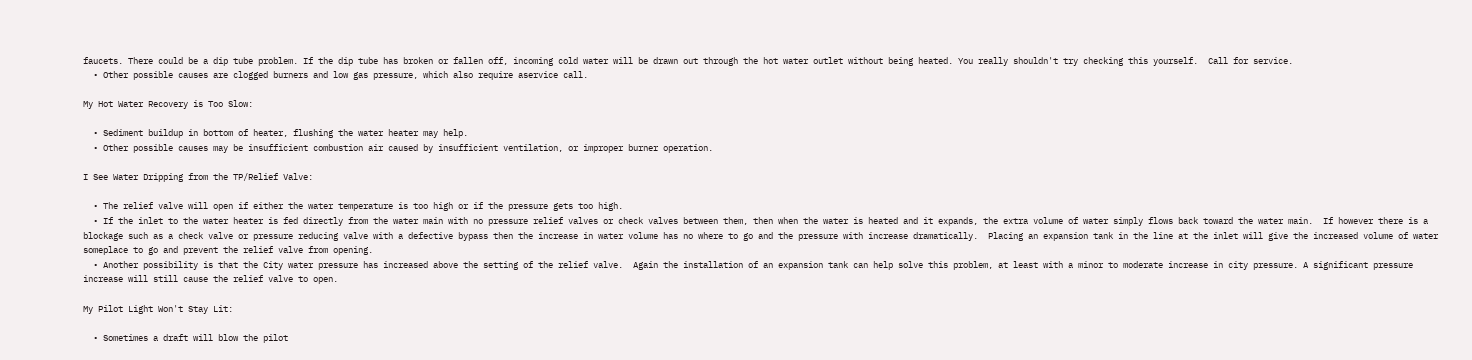faucets. There could be a dip tube problem. If the dip tube has broken or fallen off, incoming cold water will be drawn out through the hot water outlet without being heated. You really shouldn't try checking this yourself.  Call for service.
  • Other possible causes are clogged burners and low gas pressure, which also require aservice call.

My Hot Water Recovery is Too Slow:

  • Sediment buildup in bottom of heater, flushing the water heater may help.
  • Other possible causes may be insufficient combustion air caused by insufficient ventilation, or improper burner operation.

I See Water Dripping from the TP/Relief Valve:

  • The relief valve will open if either the water temperature is too high or if the pressure gets too high.
  • If the inlet to the water heater is fed directly from the water main with no pressure relief valves or check valves between them, then when the water is heated and it expands, the extra volume of water simply flows back toward the water main.  If however there is a blockage such as a check valve or pressure reducing valve with a defective bypass then the increase in water volume has no where to go and the pressure with increase dramatically.  Placing an expansion tank in the line at the inlet will give the increased volume of water someplace to go and prevent the relief valve from opening.
  • Another possibility is that the City water pressure has increased above the setting of the relief valve.  Again the installation of an expansion tank can help solve this problem, at least with a minor to moderate increase in city pressure. A significant pressure increase will still cause the relief valve to open.

My Pilot Light Won't Stay Lit:

  • Sometimes a draft will blow the pilot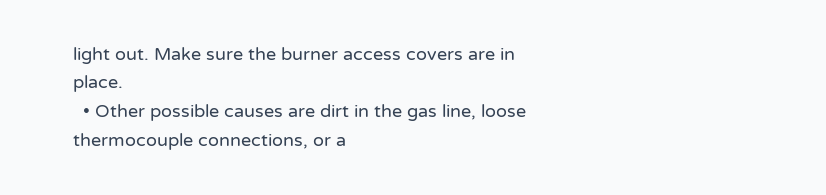light out. Make sure the burner access covers are in place.
  • Other possible causes are dirt in the gas line, loose thermocouple connections, or a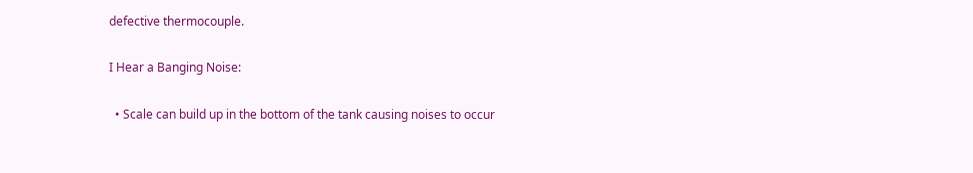defective thermocouple.

I Hear a Banging Noise:

  • Scale can build up in the bottom of the tank causing noises to occur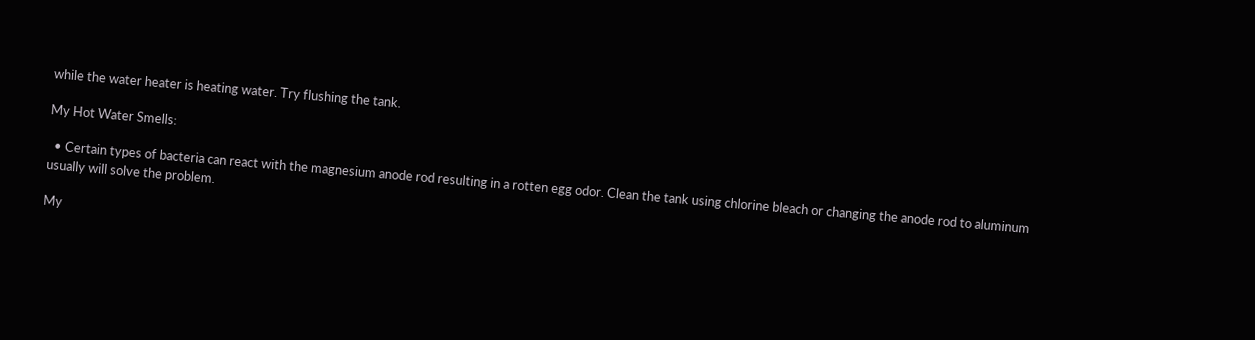while the water heater is heating water. Try flushing the tank.

My Hot Water Smells:

  • Certain types of bacteria can react with the magnesium anode rod resulting in a rotten egg odor. Clean the tank using chlorine bleach or changing the anode rod to aluminum usually will solve the problem.

My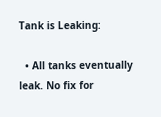Tank is Leaking:

  • All tanks eventually leak. No fix for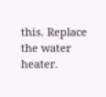this. Replace the water heater.